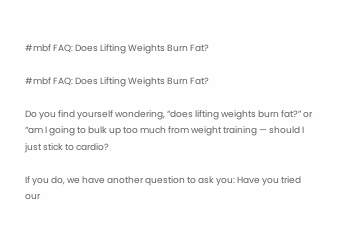#mbf FAQ: Does Lifting Weights Burn Fat?

#mbf FAQ: Does Lifting Weights Burn Fat?

Do you find yourself wondering, “does lifting weights burn fat?” or “am I going to bulk up too much from weight training — should I just stick to cardio?

If you do, we have another question to ask you: Have you tried our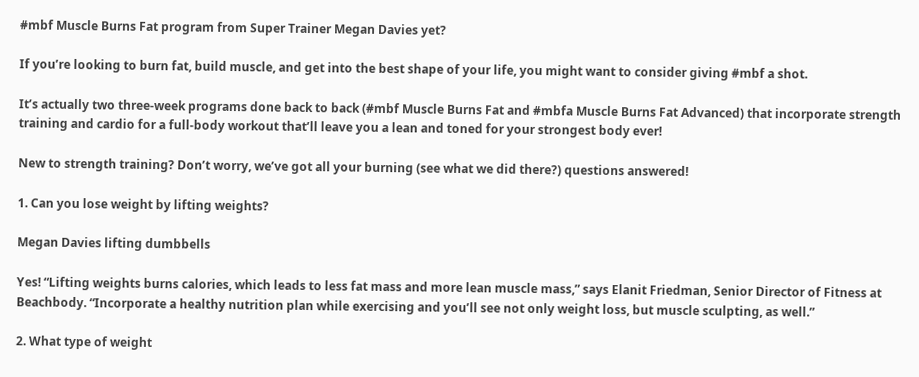#mbf Muscle Burns Fat program from Super Trainer Megan Davies yet?

If you’re looking to burn fat, build muscle, and get into the best shape of your life, you might want to consider giving #mbf a shot.

It’s actually two three-week programs done back to back (#mbf Muscle Burns Fat and #mbfa Muscle Burns Fat Advanced) that incorporate strength training and cardio for a full-body workout that’ll leave you a lean and toned for your strongest body ever!

New to strength training? Don’t worry, we’ve got all your burning (see what we did there?) questions answered!

1. Can you lose weight by lifting weights?

Megan Davies lifting dumbbells

Yes! “Lifting weights burns calories, which leads to less fat mass and more lean muscle mass,” says Elanit Friedman, Senior Director of Fitness at Beachbody. “Incorporate a healthy nutrition plan while exercising and you’ll see not only weight loss, but muscle sculpting, as well.”

2. What type of weight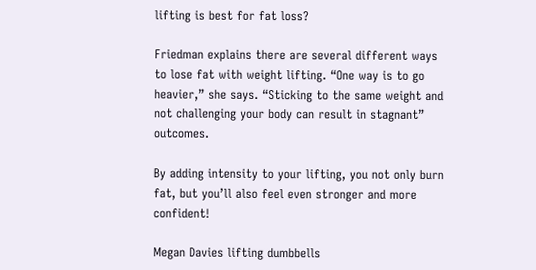lifting is best for fat loss?

Friedman explains there are several different ways to lose fat with weight lifting. “One way is to go heavier,” she says. “Sticking to the same weight and not challenging your body can result in stagnant” outcomes.

By adding intensity to your lifting, you not only burn fat, but you’ll also feel even stronger and more confident!

Megan Davies lifting dumbbells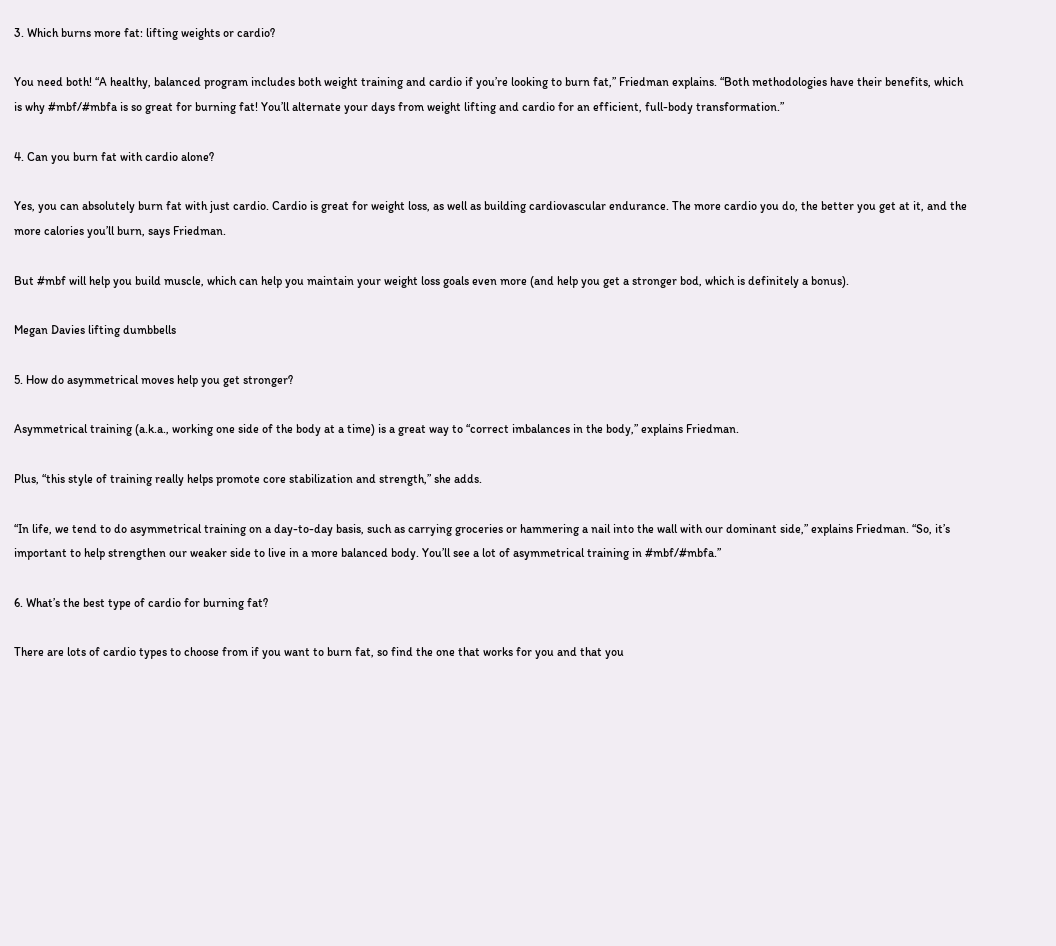3. Which burns more fat: lifting weights or cardio?

You need both! “A healthy, balanced program includes both weight training and cardio if you’re looking to burn fat,” Friedman explains. “Both methodologies have their benefits, which is why #mbf/#mbfa is so great for burning fat! You’ll alternate your days from weight lifting and cardio for an efficient, full-body transformation.”

4. Can you burn fat with cardio alone?

Yes, you can absolutely burn fat with just cardio. Cardio is great for weight loss, as well as building cardiovascular endurance. The more cardio you do, the better you get at it, and the more calories you’ll burn, says Friedman.

But #mbf will help you build muscle, which can help you maintain your weight loss goals even more (and help you get a stronger bod, which is definitely a bonus).

Megan Davies lifting dumbbells

5. How do asymmetrical moves help you get stronger?

Asymmetrical training (a.k.a., working one side of the body at a time) is a great way to “correct imbalances in the body,” explains Friedman.

Plus, “this style of training really helps promote core stabilization and strength,” she adds.

“In life, we tend to do asymmetrical training on a day-to-day basis, such as carrying groceries or hammering a nail into the wall with our dominant side,” explains Friedman. “So, it’s important to help strengthen our weaker side to live in a more balanced body. You’ll see a lot of asymmetrical training in #mbf/#mbfa.”

6. What’s the best type of cardio for burning fat?

There are lots of cardio types to choose from if you want to burn fat, so find the one that works for you and that you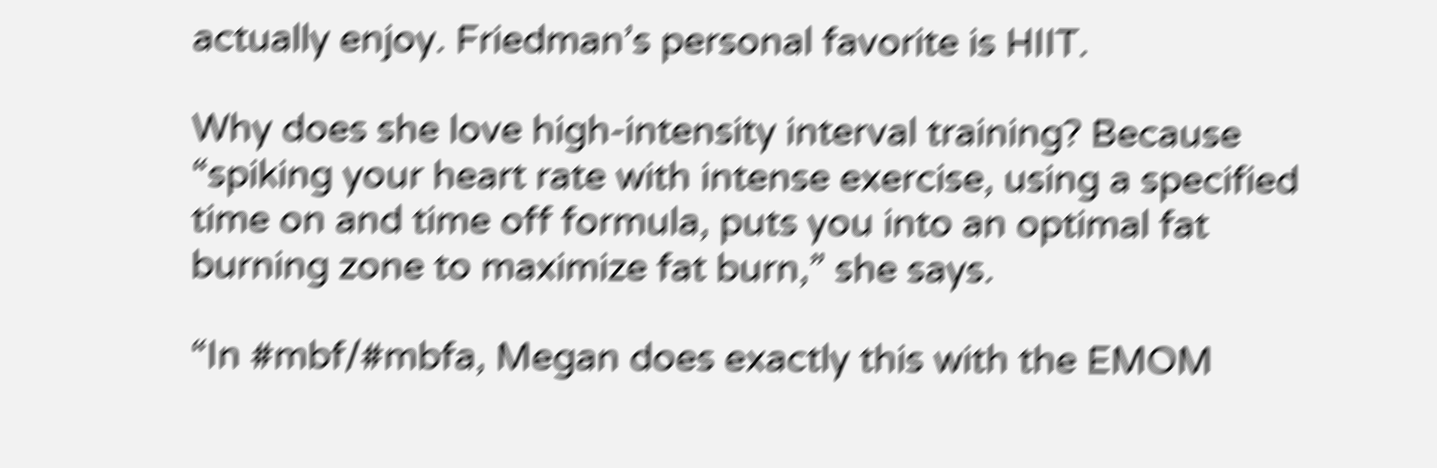actually enjoy. Friedman’s personal favorite is HIIT.

Why does she love high-intensity interval training? Because “spiking your heart rate with intense exercise, using a specified time on and time off formula, puts you into an optimal fat burning zone to maximize fat burn,” she says.

“In #mbf/#mbfa, Megan does exactly this with the EMOM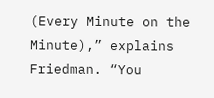(Every Minute on the Minute),” explains Friedman. “You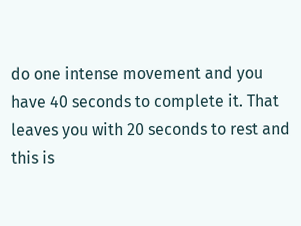do one intense movement and you have 40 seconds to complete it. That leaves you with 20 seconds to rest and this is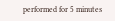performed for 5 minutes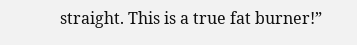straight. This is a true fat burner!”